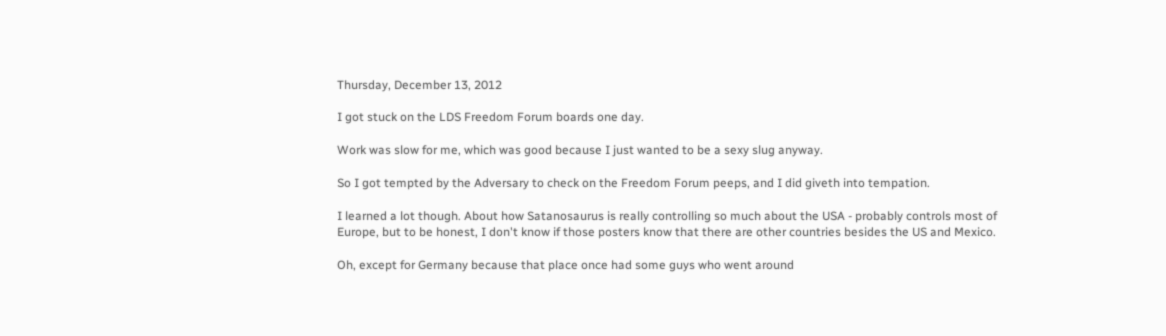Thursday, December 13, 2012

I got stuck on the LDS Freedom Forum boards one day.

Work was slow for me, which was good because I just wanted to be a sexy slug anyway.

So I got tempted by the Adversary to check on the Freedom Forum peeps, and I did giveth into tempation.

I learned a lot though. About how Satanosaurus is really controlling so much about the USA - probably controls most of Europe, but to be honest, I don't know if those posters know that there are other countries besides the US and Mexico.

Oh, except for Germany because that place once had some guys who went around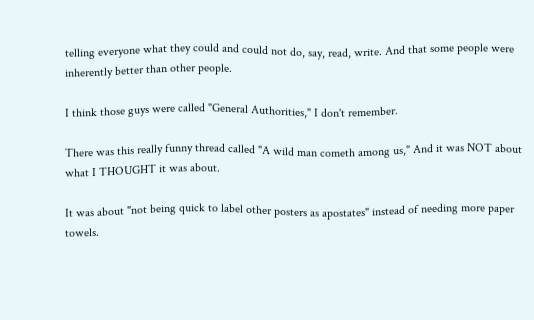telling everyone what they could and could not do, say, read, write. And that some people were inherently better than other people.

I think those guys were called "General Authorities," I don't remember.

There was this really funny thread called "A wild man cometh among us," And it was NOT about what I THOUGHT it was about.

It was about "not being quick to label other posters as apostates" instead of needing more paper towels.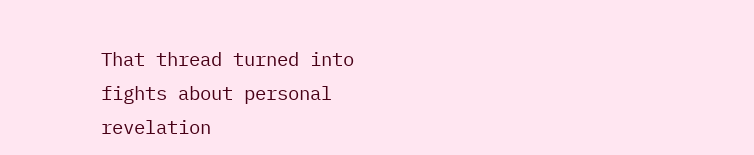That thread turned into fights about personal revelation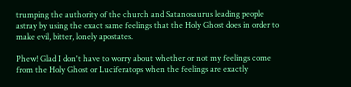trumping the authority of the church and Satanosaurus leading people astray by using the exact same feelings that the Holy Ghost does in order to make evil, bitter, lonely apostates.

Phew! Glad I don't have to worry about whether or not my feelings come from the Holy Ghost or Luciferatops when the feelings are exactly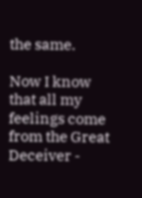the same.

Now I know that all my feelings come from the Great Deceiver -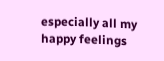especially all my happy feelings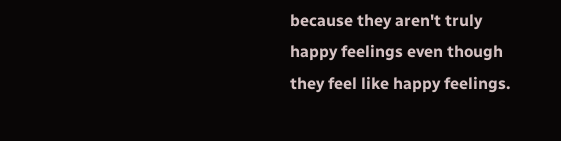because they aren't truly happy feelings even though they feel like happy feelings.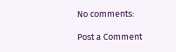No comments:

Post a Comment